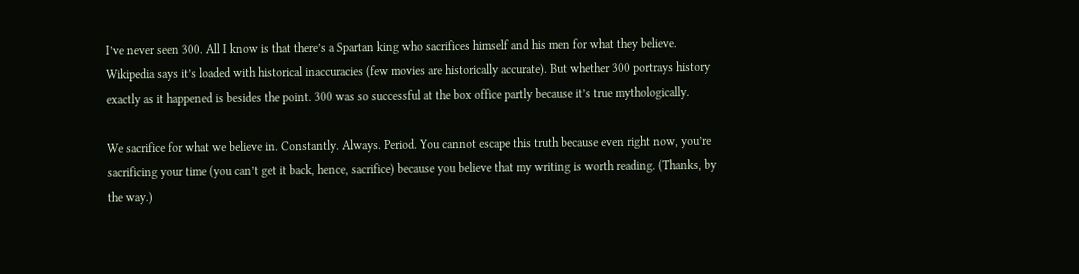I’ve never seen 300. All I know is that there’s a Spartan king who sacrifices himself and his men for what they believe. Wikipedia says it’s loaded with historical inaccuracies (few movies are historically accurate). But whether 300 portrays history exactly as it happened is besides the point. 300 was so successful at the box office partly because it’s true mythologically.

We sacrifice for what we believe in. Constantly. Always. Period. You cannot escape this truth because even right now, you’re sacrificing your time (you can’t get it back, hence, sacrifice) because you believe that my writing is worth reading. (Thanks, by the way.)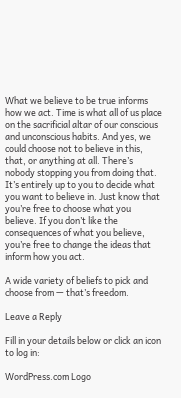What we believe to be true informs how we act. Time is what all of us place on the sacrificial altar of our conscious and unconscious habits. And yes, we could choose not to believe in this, that, or anything at all. There’s nobody stopping you from doing that. It’s entirely up to you to decide what you want to believe in. Just know that you’re free to choose what you believe. If you don’t like the consequences of what you believe, you’re free to change the ideas that inform how you act.

A wide variety of beliefs to pick and choose from — that’s freedom.

Leave a Reply

Fill in your details below or click an icon to log in:

WordPress.com Logo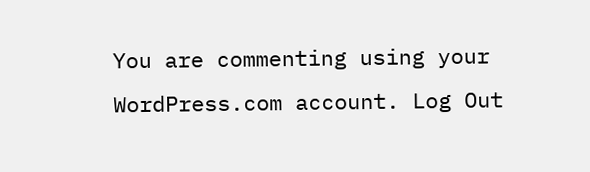You are commenting using your WordPress.com account. Log Out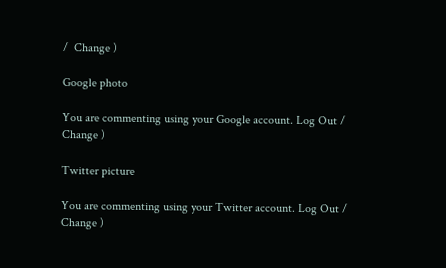/  Change )

Google photo

You are commenting using your Google account. Log Out /  Change )

Twitter picture

You are commenting using your Twitter account. Log Out /  Change )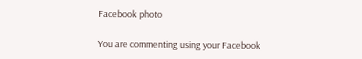Facebook photo

You are commenting using your Facebook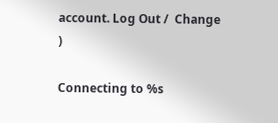account. Log Out /  Change )

Connecting to %s